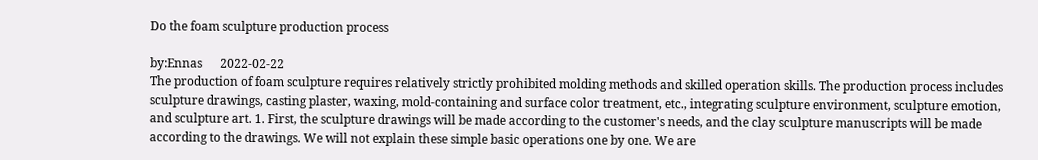Do the foam sculpture production process

by:Ennas      2022-02-22
The production of foam sculpture requires relatively strictly prohibited molding methods and skilled operation skills. The production process includes sculpture drawings, casting plaster, waxing, mold-containing and surface color treatment, etc., integrating sculpture environment, sculpture emotion, and sculpture art. 1. First, the sculpture drawings will be made according to the customer's needs, and the clay sculpture manuscripts will be made according to the drawings. We will not explain these simple basic operations one by one. We are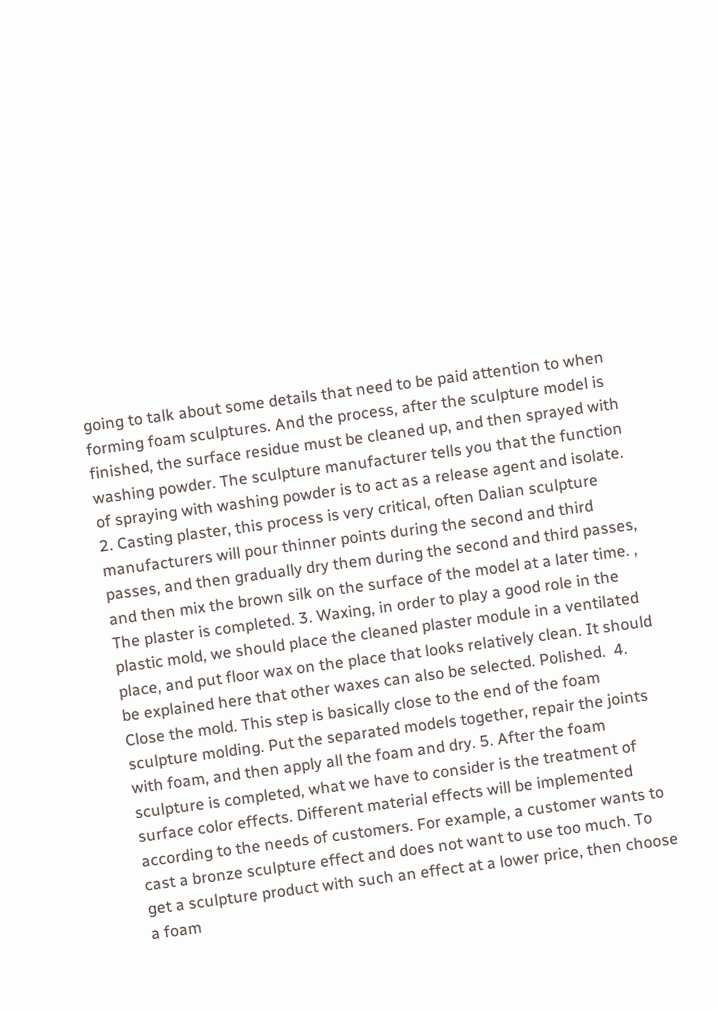going to talk about some details that need to be paid attention to when forming foam sculptures. And the process, after the sculpture model is finished, the surface residue must be cleaned up, and then sprayed with washing powder. The sculpture manufacturer tells you that the function of spraying with washing powder is to act as a release agent and isolate. 2. Casting plaster, this process is very critical, often Dalian sculpture manufacturers will pour thinner points during the second and third passes, and then gradually dry them during the second and third passes, and then mix the brown silk on the surface of the model at a later time. , The plaster is completed. 3. Waxing, in order to play a good role in the plastic mold, we should place the cleaned plaster module in a ventilated place, and put floor wax on the place that looks relatively clean. It should be explained here that other waxes can also be selected. Polished.  4. Close the mold. This step is basically close to the end of the foam sculpture molding. Put the separated models together, repair the joints with foam, and then apply all the foam and dry. 5. After the foam sculpture is completed, what we have to consider is the treatment of surface color effects. Different material effects will be implemented according to the needs of customers. For example, a customer wants to cast a bronze sculpture effect and does not want to use too much. To get a sculpture product with such an effect at a lower price, then choose a foam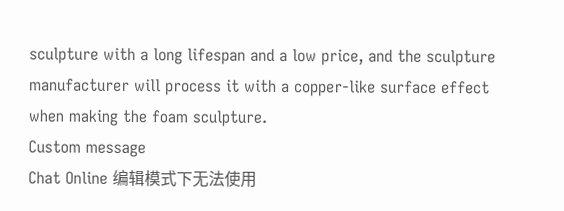sculpture with a long lifespan and a low price, and the sculpture manufacturer will process it with a copper-like surface effect when making the foam sculpture.
Custom message
Chat Online 编辑模式下无法使用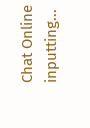Chat Online inputting...